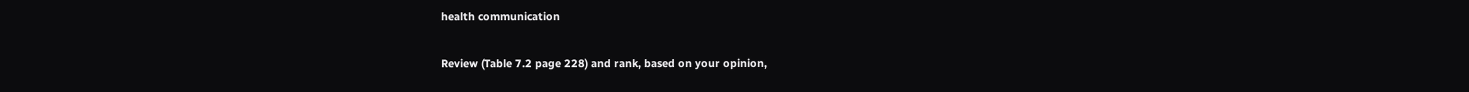health communication

Review (Table 7.2 page 228) and rank, based on your opinion,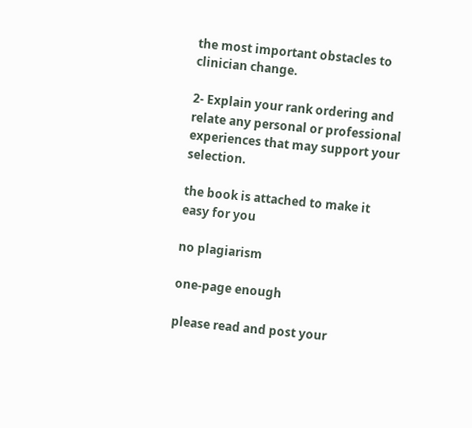the most important obstacles to clinician change.

2- Explain your rank ordering and relate any personal or professional experiences that may support your selection.

the book is attached to make it easy for you

no plagiarism

one-page enough

please read and post your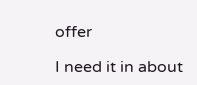offer

I need it in about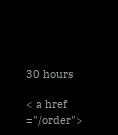30 hours

< a href ="/order">